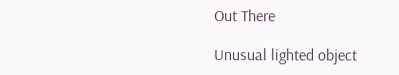Out There

Unusual lighted object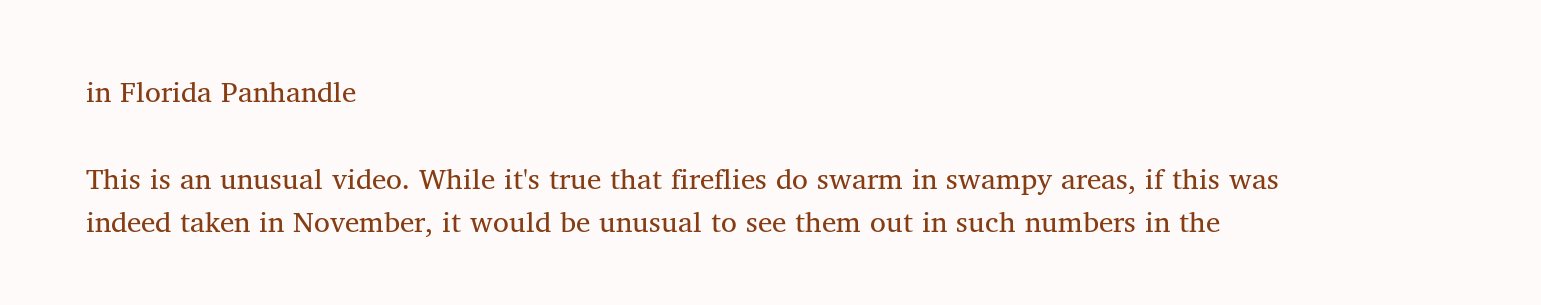in Florida Panhandle

This is an unusual video. While it's true that fireflies do swarm in swampy areas, if this was indeed taken in November, it would be unusual to see them out in such numbers in the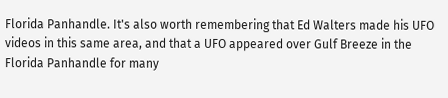Florida Panhandle. It's also worth remembering that Ed Walters made his UFO videos in this same area, and that a UFO appeared over Gulf Breeze in the Florida Panhandle for many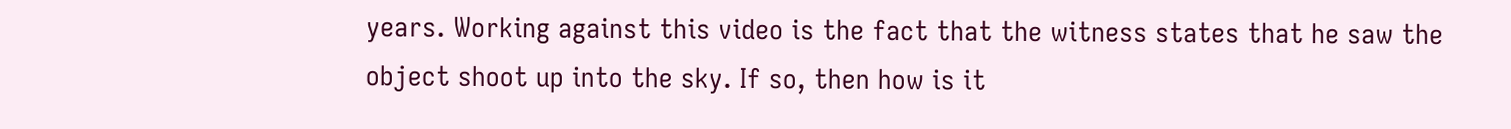years. Working against this video is the fact that the witness states that he saw the object shoot up into the sky. If so, then how is it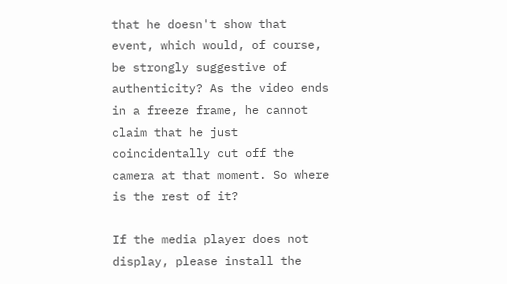that he doesn't show that event, which would, of course, be strongly suggestive of authenticity? As the video ends in a freeze frame, he cannot claim that he just coincidentally cut off the camera at that moment. So where is the rest of it?

If the media player does not display, please install the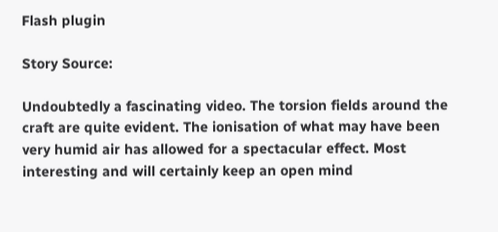Flash plugin

Story Source:

Undoubtedly a fascinating video. The torsion fields around the craft are quite evident. The ionisation of what may have been very humid air has allowed for a spectacular effect. Most interesting and will certainly keep an open mind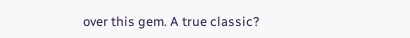over this gem. A true classic?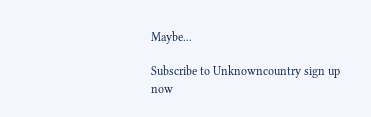Maybe...

Subscribe to Unknowncountry sign up now